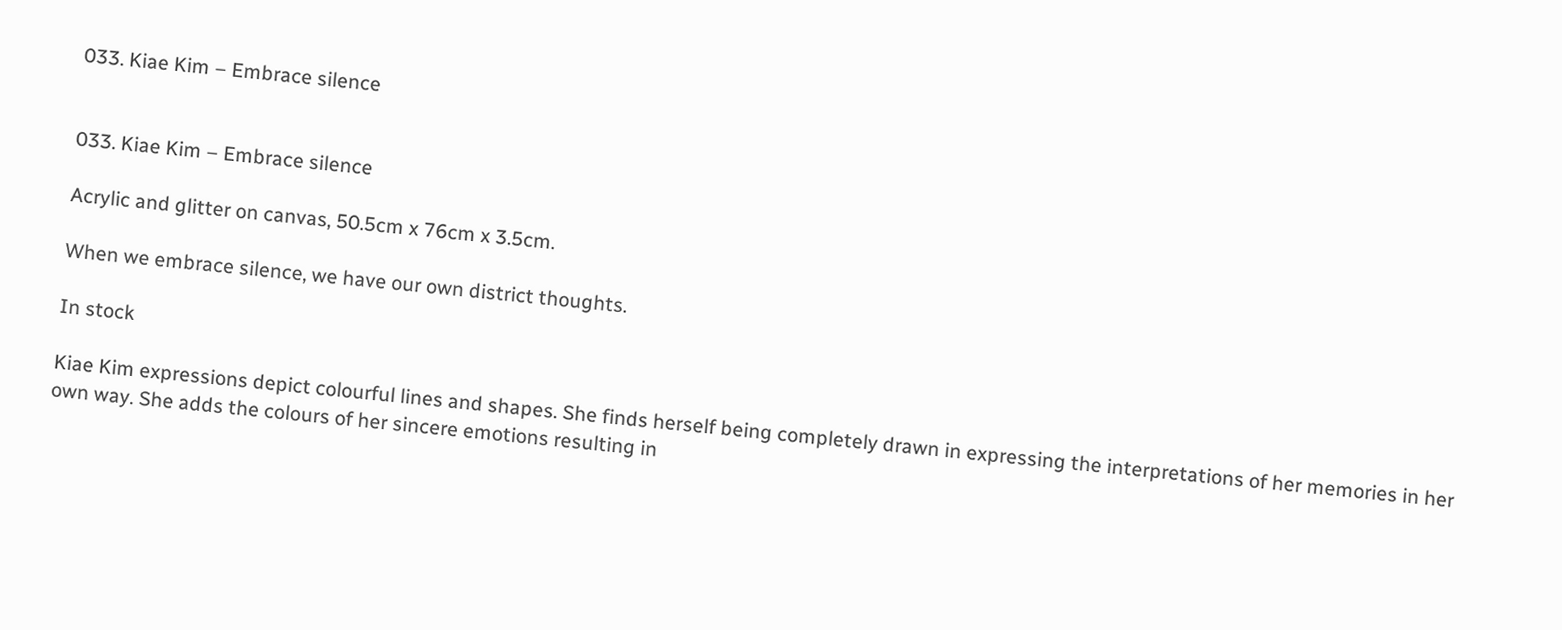033. Kiae Kim – Embrace silence


033. Kiae Kim – Embrace silence

Acrylic and glitter on canvas, 50.5cm x 76cm x 3.5cm.

When we embrace silence, we have our own district thoughts.

In stock

Kiae Kim expressions depict colourful lines and shapes. She finds herself being completely drawn in expressing the interpretations of her memories in her own way. She adds the colours of her sincere emotions resulting in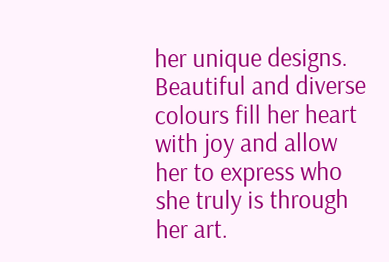her unique designs. Beautiful and diverse colours fill her heart with joy and allow her to express who she truly is through her art.